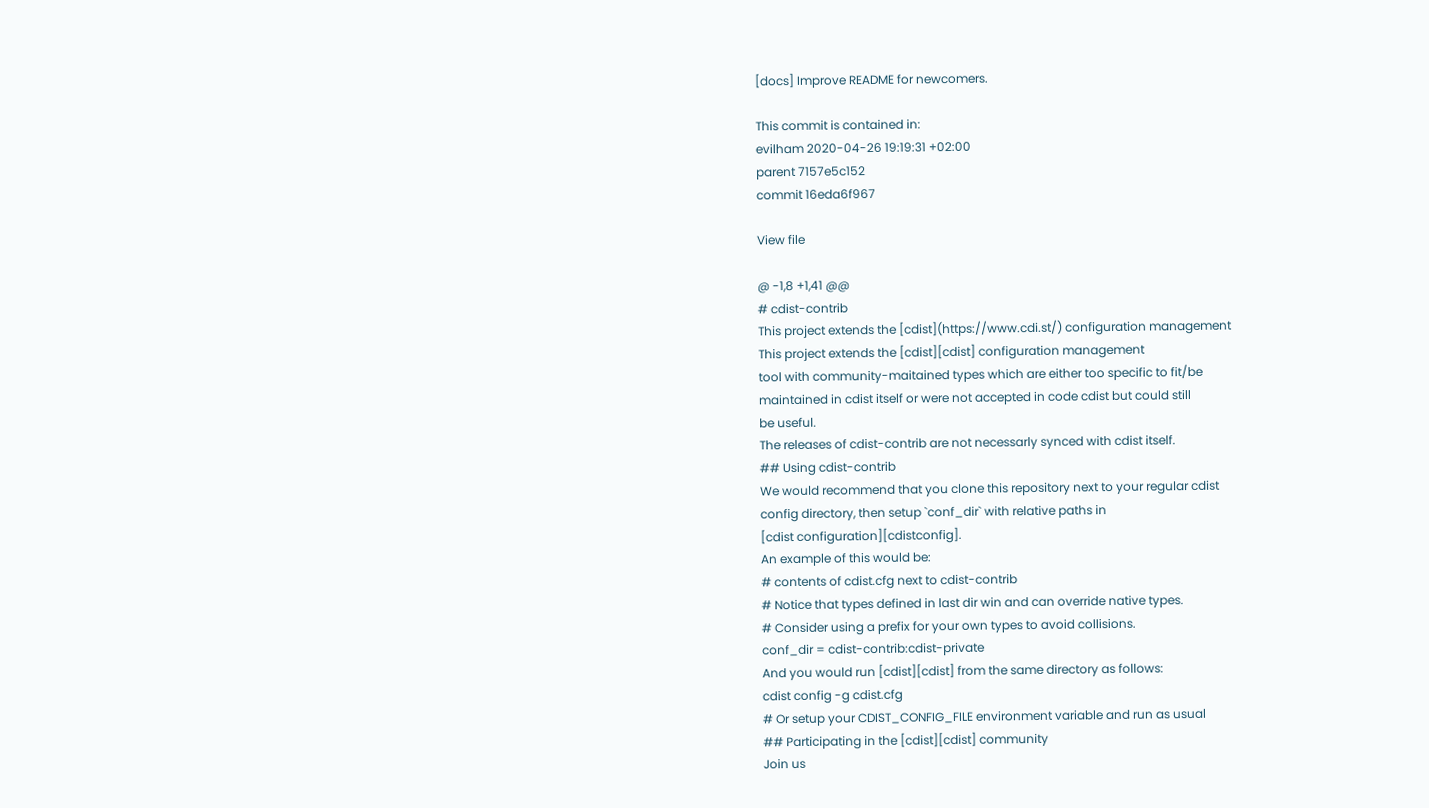[docs] Improve README for newcomers.

This commit is contained in:
evilham 2020-04-26 19:19:31 +02:00
parent 7157e5c152
commit 16eda6f967

View file

@ -1,8 +1,41 @@
# cdist-contrib
This project extends the [cdist](https://www.cdi.st/) configuration management
This project extends the [cdist][cdist] configuration management
tool with community-maitained types which are either too specific to fit/be
maintained in cdist itself or were not accepted in code cdist but could still
be useful.
The releases of cdist-contrib are not necessarly synced with cdist itself.
## Using cdist-contrib
We would recommend that you clone this repository next to your regular cdist
config directory, then setup `conf_dir` with relative paths in
[cdist configuration][cdistconfig].
An example of this would be:
# contents of cdist.cfg next to cdist-contrib
# Notice that types defined in last dir win and can override native types.
# Consider using a prefix for your own types to avoid collisions.
conf_dir = cdist-contrib:cdist-private
And you would run [cdist][cdist] from the same directory as follows:
cdist config -g cdist.cfg
# Or setup your CDIST_CONFIG_FILE environment variable and run as usual
## Participating in the [cdist][cdist] community
Join us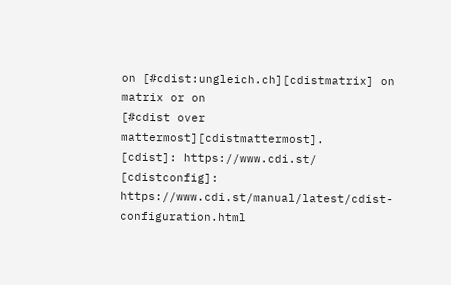on [#cdist:ungleich.ch][cdistmatrix] on matrix or on
[#cdist over mattermost][cdistmattermost].
[cdist]: https://www.cdi.st/
[cdistconfig]: https://www.cdi.st/manual/latest/cdist-configuration.html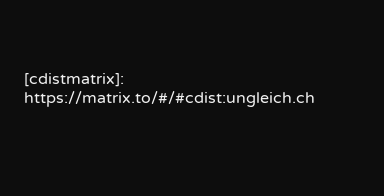[cdistmatrix]: https://matrix.to/#/#cdist:ungleich.ch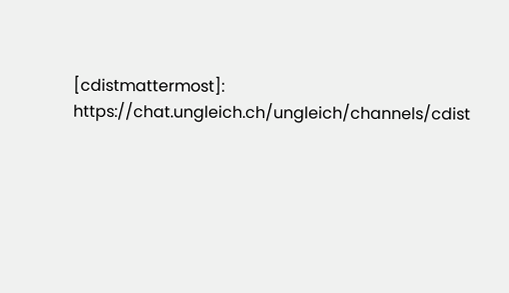[cdistmattermost]: https://chat.ungleich.ch/ungleich/channels/cdist